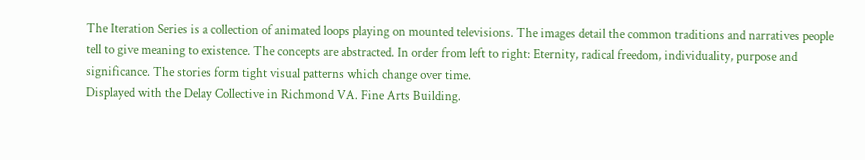The Iteration Series is a collection of animated loops playing on mounted televisions. The images detail the common traditions and narratives people tell to give meaning to existence. The concepts are abstracted. In order from left to right: Eternity, radical freedom, individuality, purpose and significance. The stories form tight visual patterns which change over time.
Displayed with the Delay Collective in Richmond VA. Fine Arts Building.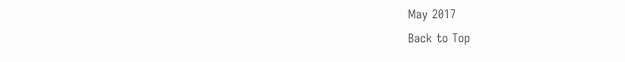May 2017
Back to Top